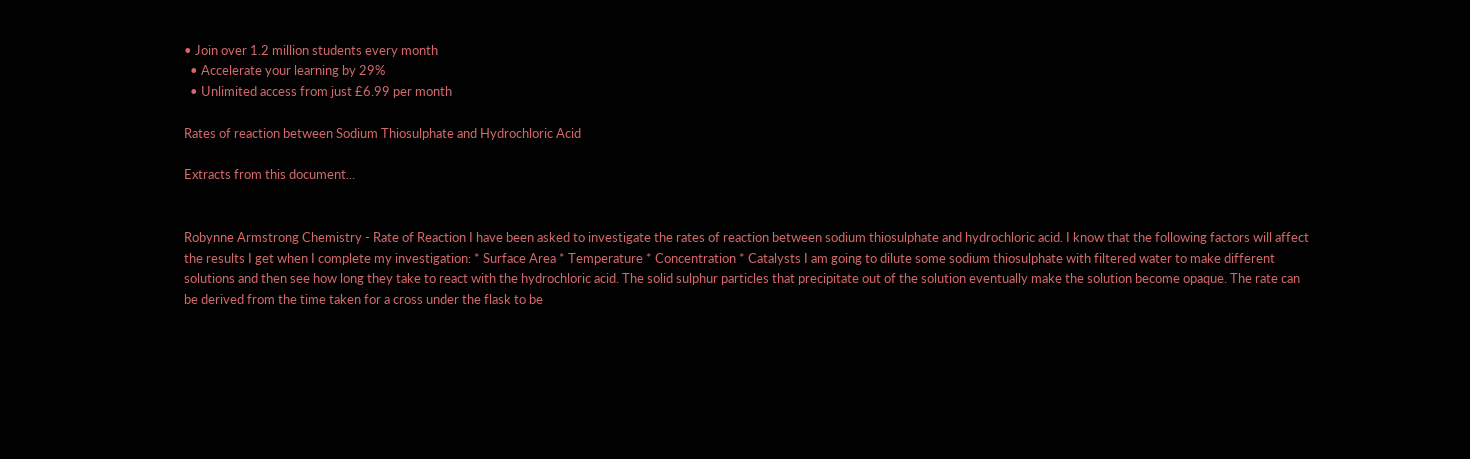• Join over 1.2 million students every month
  • Accelerate your learning by 29%
  • Unlimited access from just £6.99 per month

Rates of reaction between Sodium Thiosulphate and Hydrochloric Acid

Extracts from this document...


Robynne Armstrong Chemistry - Rate of Reaction I have been asked to investigate the rates of reaction between sodium thiosulphate and hydrochloric acid. I know that the following factors will affect the results I get when I complete my investigation: * Surface Area * Temperature * Concentration * Catalysts I am going to dilute some sodium thiosulphate with filtered water to make different solutions and then see how long they take to react with the hydrochloric acid. The solid sulphur particles that precipitate out of the solution eventually make the solution become opaque. The rate can be derived from the time taken for a cross under the flask to be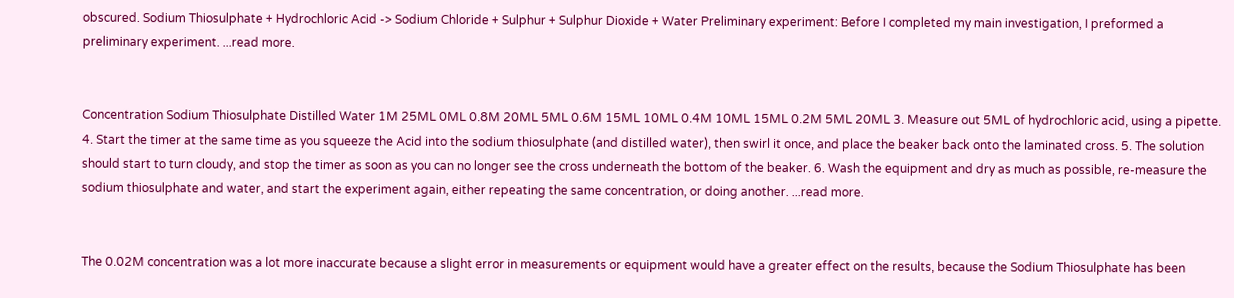obscured. Sodium Thiosulphate + Hydrochloric Acid -> Sodium Chloride + Sulphur + Sulphur Dioxide + Water Preliminary experiment: Before I completed my main investigation, I preformed a preliminary experiment. ...read more.


Concentration Sodium Thiosulphate Distilled Water 1M 25ML 0ML 0.8M 20ML 5ML 0.6M 15ML 10ML 0.4M 10ML 15ML 0.2M 5ML 20ML 3. Measure out 5ML of hydrochloric acid, using a pipette. 4. Start the timer at the same time as you squeeze the Acid into the sodium thiosulphate (and distilled water), then swirl it once, and place the beaker back onto the laminated cross. 5. The solution should start to turn cloudy, and stop the timer as soon as you can no longer see the cross underneath the bottom of the beaker. 6. Wash the equipment and dry as much as possible, re-measure the sodium thiosulphate and water, and start the experiment again, either repeating the same concentration, or doing another. ...read more.


The 0.02M concentration was a lot more inaccurate because a slight error in measurements or equipment would have a greater effect on the results, because the Sodium Thiosulphate has been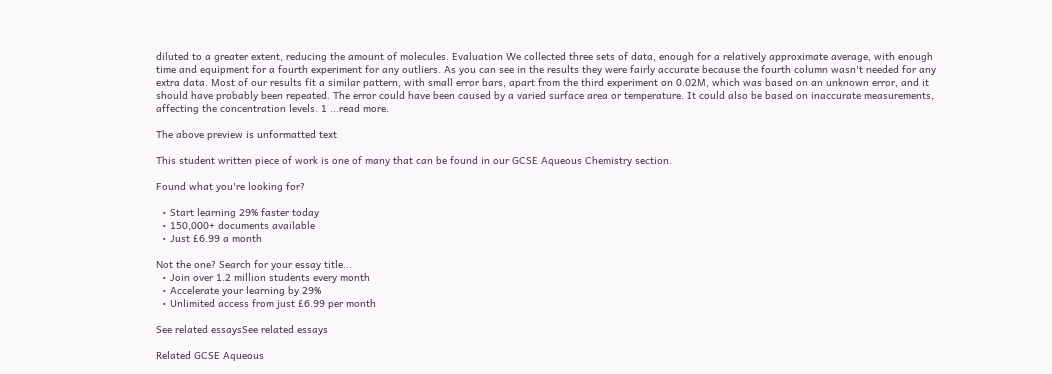diluted to a greater extent, reducing the amount of molecules. Evaluation We collected three sets of data, enough for a relatively approximate average, with enough time and equipment for a fourth experiment for any outliers. As you can see in the results they were fairly accurate because the fourth column wasn't needed for any extra data. Most of our results fit a similar pattern, with small error bars, apart from the third experiment on 0.02M, which was based on an unknown error, and it should have probably been repeated. The error could have been caused by a varied surface area or temperature. It could also be based on inaccurate measurements, affecting the concentration levels. 1 ...read more.

The above preview is unformatted text

This student written piece of work is one of many that can be found in our GCSE Aqueous Chemistry section.

Found what you're looking for?

  • Start learning 29% faster today
  • 150,000+ documents available
  • Just £6.99 a month

Not the one? Search for your essay title...
  • Join over 1.2 million students every month
  • Accelerate your learning by 29%
  • Unlimited access from just £6.99 per month

See related essaysSee related essays

Related GCSE Aqueous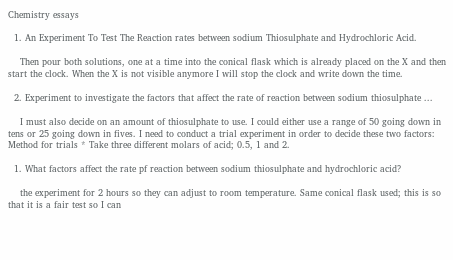Chemistry essays

  1. An Experiment To Test The Reaction rates between sodium Thiosulphate and Hydrochloric Acid.

    Then pour both solutions, one at a time into the conical flask which is already placed on the X and then start the clock. When the X is not visible anymore I will stop the clock and write down the time.

  2. Experiment to investigate the factors that affect the rate of reaction between sodium thiosulphate ...

    I must also decide on an amount of thiosulphate to use. I could either use a range of 50 going down in tens or 25 going down in fives. I need to conduct a trial experiment in order to decide these two factors: Method for trials * Take three different molars of acid; 0.5, 1 and 2.

  1. What factors affect the rate pf reaction between sodium thiosulphate and hydrochloric acid?

    the experiment for 2 hours so they can adjust to room temperature. Same conical flask used; this is so that it is a fair test so I can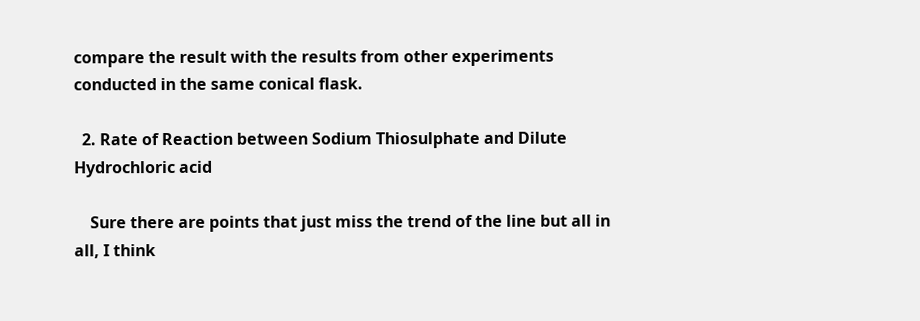compare the result with the results from other experiments conducted in the same conical flask.

  2. Rate of Reaction between Sodium Thiosulphate and Dilute Hydrochloric acid

    Sure there are points that just miss the trend of the line but all in all, I think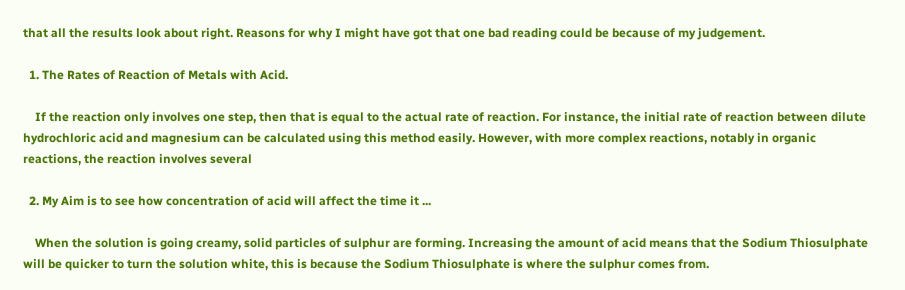that all the results look about right. Reasons for why I might have got that one bad reading could be because of my judgement.

  1. The Rates of Reaction of Metals with Acid.

    If the reaction only involves one step, then that is equal to the actual rate of reaction. For instance, the initial rate of reaction between dilute hydrochloric acid and magnesium can be calculated using this method easily. However, with more complex reactions, notably in organic reactions, the reaction involves several

  2. My Aim is to see how concentration of acid will affect the time it ...

    When the solution is going creamy, solid particles of sulphur are forming. Increasing the amount of acid means that the Sodium Thiosulphate will be quicker to turn the solution white, this is because the Sodium Thiosulphate is where the sulphur comes from.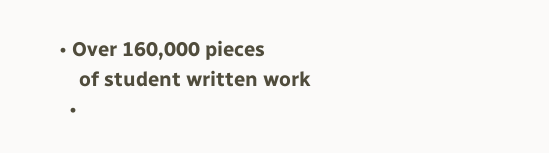• Over 160,000 pieces
    of student written work
  •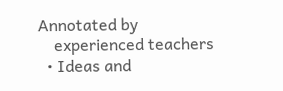Annotated by
    experienced teachers
  • Ideas and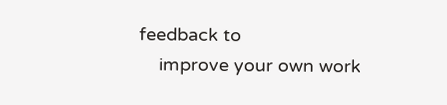feedback to
    improve your own work